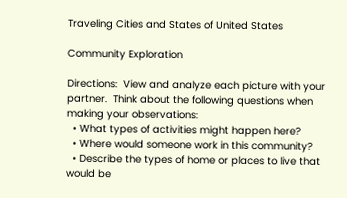Traveling Cities and States of United States

Community Exploration

Directions:  View and analyze each picture with your partner.  Think about the following questions when making your observations:
  • What types of activities might happen here?
  • Where would someone work in this community?
  • Describe the types of home or places to live that would be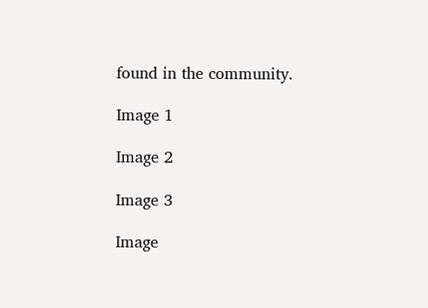found in the community.

Image 1

Image 2

Image 3

Image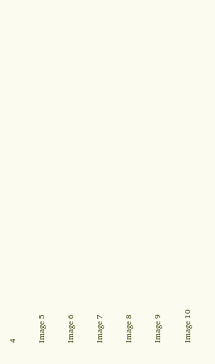4

Image 5

Image 6

Image 7

Image 8

Image 9

Image 10